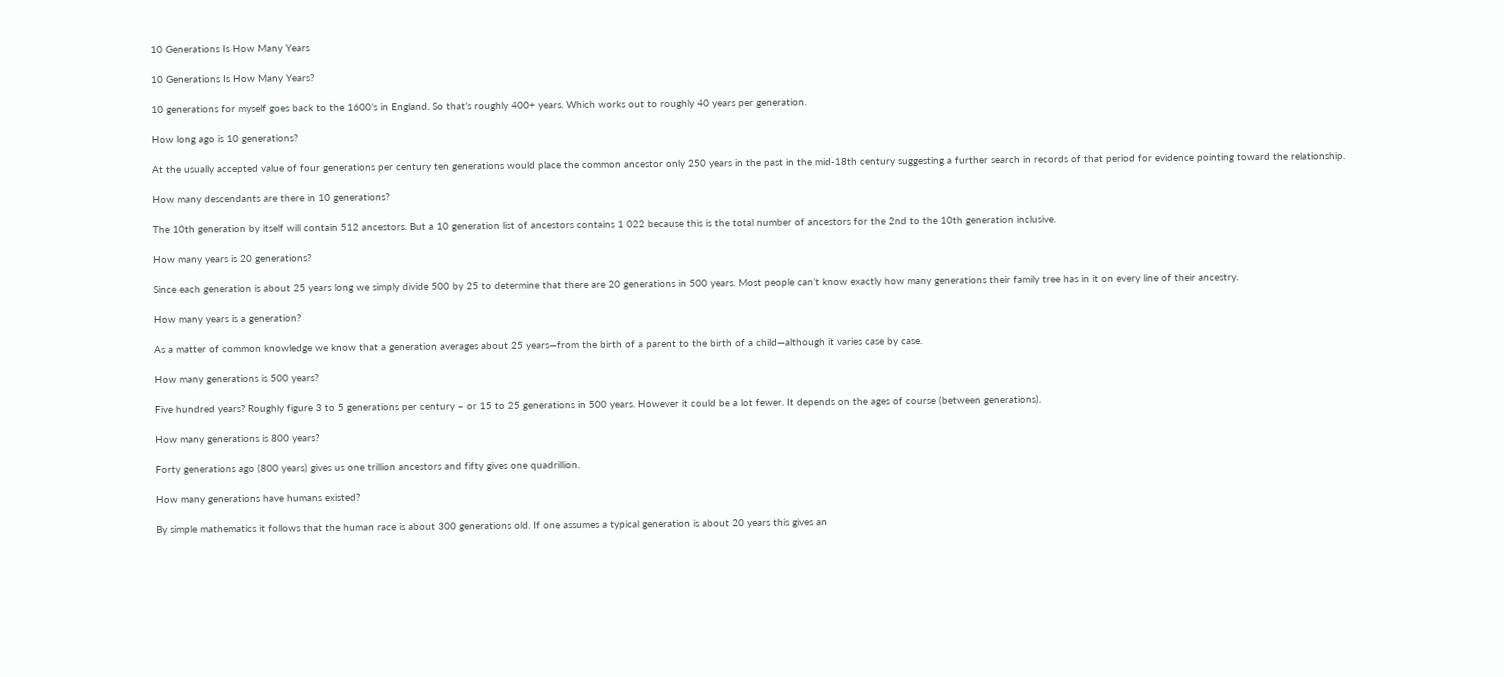10 Generations Is How Many Years

10 Generations Is How Many Years?

10 generations for myself goes back to the 1600’s in England. So that’s roughly 400+ years. Which works out to roughly 40 years per generation.

How long ago is 10 generations?

At the usually accepted value of four generations per century ten generations would place the common ancestor only 250 years in the past in the mid-18th century suggesting a further search in records of that period for evidence pointing toward the relationship.

How many descendants are there in 10 generations?

The 10th generation by itself will contain 512 ancestors. But a 10 generation list of ancestors contains 1 022 because this is the total number of ancestors for the 2nd to the 10th generation inclusive.

How many years is 20 generations?

Since each generation is about 25 years long we simply divide 500 by 25 to determine that there are 20 generations in 500 years. Most people can’t know exactly how many generations their family tree has in it on every line of their ancestry.

How many years is a generation?

As a matter of common knowledge we know that a generation averages about 25 years—from the birth of a parent to the birth of a child—although it varies case by case.

How many generations is 500 years?

Five hundred years? Roughly figure 3 to 5 generations per century – or 15 to 25 generations in 500 years. However it could be a lot fewer. It depends on the ages of course (between generations).

How many generations is 800 years?

Forty generations ago (800 years) gives us one trillion ancestors and fifty gives one quadrillion.

How many generations have humans existed?

By simple mathematics it follows that the human race is about 300 generations old. If one assumes a typical generation is about 20 years this gives an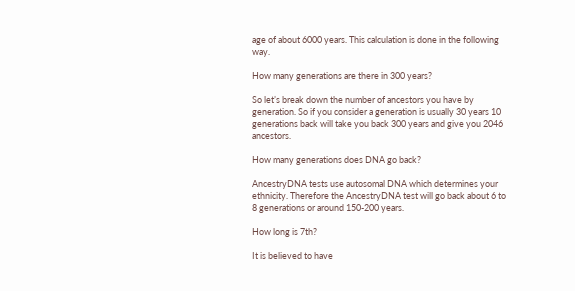age of about 6000 years. This calculation is done in the following way.

How many generations are there in 300 years?

So let’s break down the number of ancestors you have by generation. So if you consider a generation is usually 30 years 10 generations back will take you back 300 years and give you 2046 ancestors.

How many generations does DNA go back?

AncestryDNA tests use autosomal DNA which determines your ethnicity. Therefore the AncestryDNA test will go back about 6 to 8 generations or around 150-200 years.

How long is 7th?

It is believed to have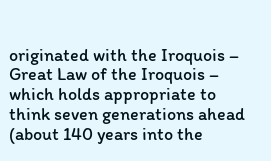originated with the Iroquois – Great Law of the Iroquois – which holds appropriate to think seven generations ahead (about 140 years into the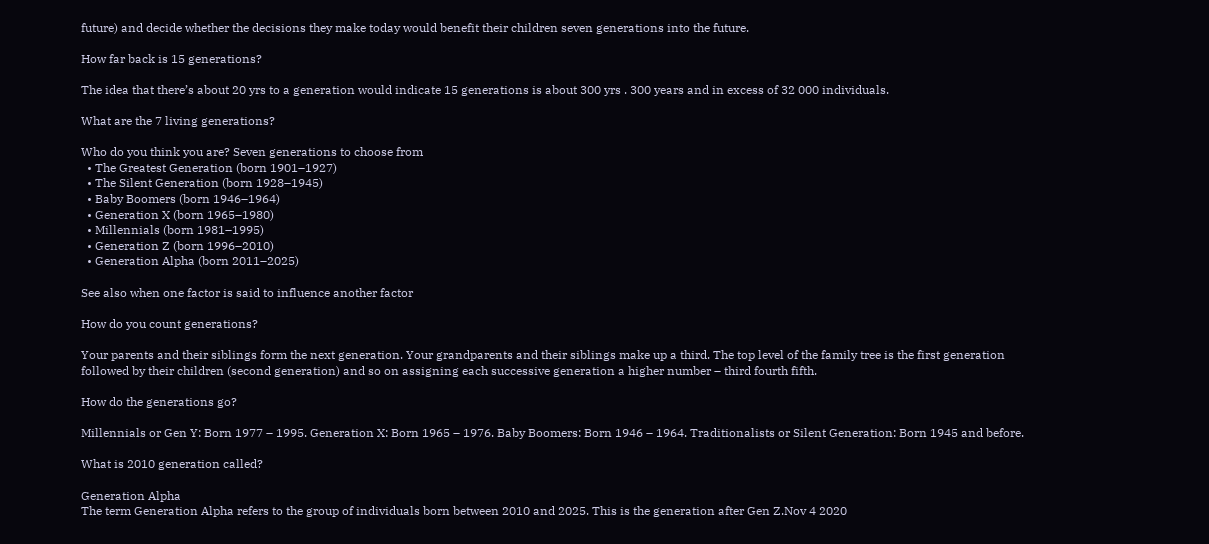future) and decide whether the decisions they make today would benefit their children seven generations into the future.

How far back is 15 generations?

The idea that there’s about 20 yrs to a generation would indicate 15 generations is about 300 yrs . 300 years and in excess of 32 000 individuals.

What are the 7 living generations?

Who do you think you are? Seven generations to choose from
  • The Greatest Generation (born 1901–1927)
  • The Silent Generation (born 1928–1945)
  • Baby Boomers (born 1946–1964)
  • Generation X (born 1965–1980)
  • Millennials (born 1981–1995)
  • Generation Z (born 1996–2010)
  • Generation Alpha (born 2011–2025)

See also when one factor is said to influence another factor

How do you count generations?

Your parents and their siblings form the next generation. Your grandparents and their siblings make up a third. The top level of the family tree is the first generation followed by their children (second generation) and so on assigning each successive generation a higher number – third fourth fifth.

How do the generations go?

Millennials or Gen Y: Born 1977 – 1995. Generation X: Born 1965 – 1976. Baby Boomers: Born 1946 – 1964. Traditionalists or Silent Generation: Born 1945 and before.

What is 2010 generation called?

Generation Alpha
The term Generation Alpha refers to the group of individuals born between 2010 and 2025. This is the generation after Gen Z.Nov 4 2020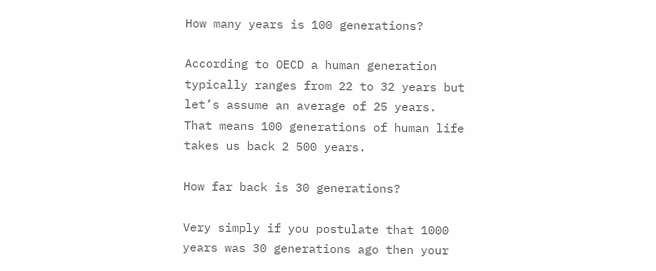How many years is 100 generations?

According to OECD a human generation typically ranges from 22 to 32 years but let’s assume an average of 25 years. That means 100 generations of human life takes us back 2 500 years.

How far back is 30 generations?

Very simply if you postulate that 1000 years was 30 generations ago then your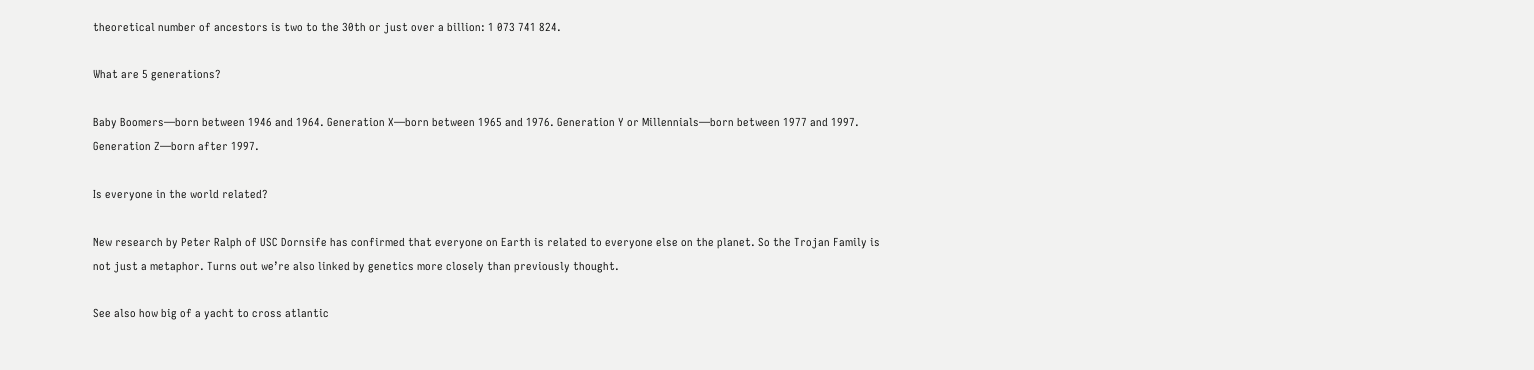theoretical number of ancestors is two to the 30th or just over a billion: 1 073 741 824.

What are 5 generations?

Baby Boomers—born between 1946 and 1964. Generation X—born between 1965 and 1976. Generation Y or Millennials—born between 1977 and 1997. Generation Z—born after 1997.

Is everyone in the world related?

New research by Peter Ralph of USC Dornsife has confirmed that everyone on Earth is related to everyone else on the planet. So the Trojan Family is not just a metaphor. Turns out we’re also linked by genetics more closely than previously thought.

See also how big of a yacht to cross atlantic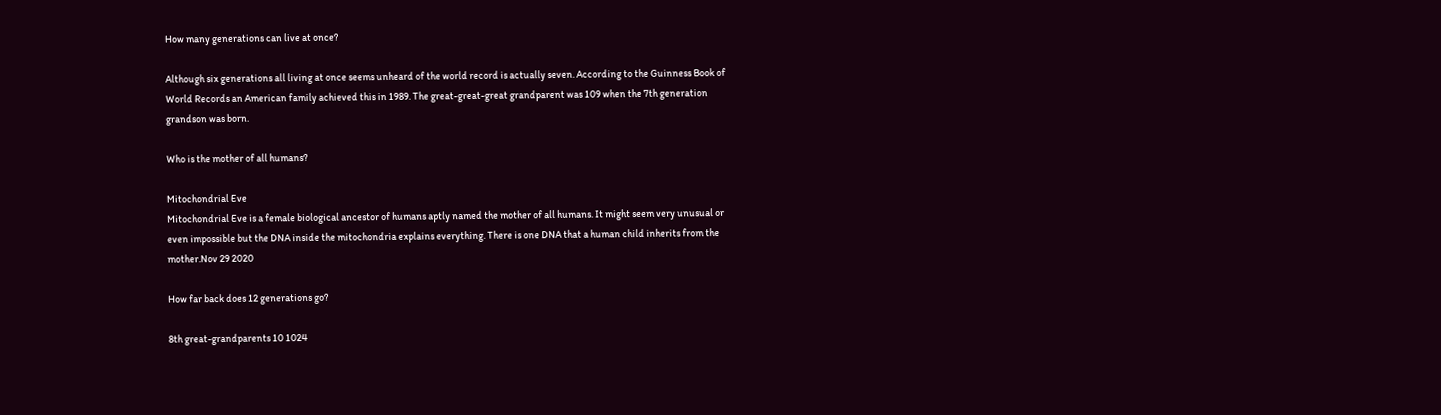How many generations can live at once?

Although six generations all living at once seems unheard of the world record is actually seven. According to the Guinness Book of World Records an American family achieved this in 1989. The great-great-great grandparent was 109 when the 7th generation grandson was born.

Who is the mother of all humans?

Mitochondrial Eve
Mitochondrial Eve is a female biological ancestor of humans aptly named the mother of all humans. It might seem very unusual or even impossible but the DNA inside the mitochondria explains everything. There is one DNA that a human child inherits from the mother.Nov 29 2020

How far back does 12 generations go?

8th great-grandparents 10 1024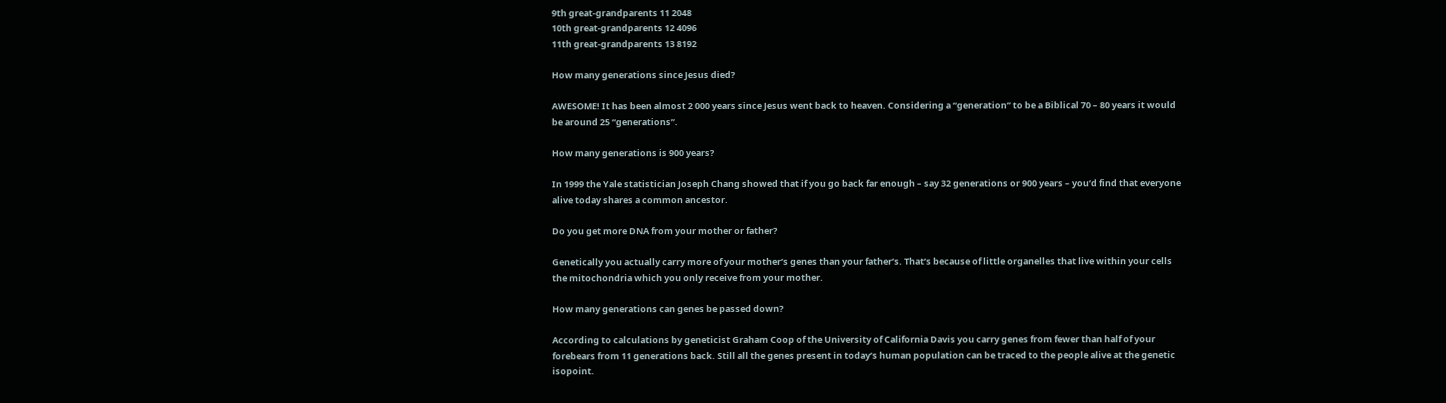9th great-grandparents 11 2048
10th great-grandparents 12 4096
11th great-grandparents 13 8192

How many generations since Jesus died?

AWESOME! It has been almost 2 000 years since Jesus went back to heaven. Considering a “generation” to be a Biblical 70 – 80 years it would be around 25 “generations”.

How many generations is 900 years?

In 1999 the Yale statistician Joseph Chang showed that if you go back far enough – say 32 generations or 900 years – you’d find that everyone alive today shares a common ancestor.

Do you get more DNA from your mother or father?

Genetically you actually carry more of your mother’s genes than your father’s. That’s because of little organelles that live within your cells the mitochondria which you only receive from your mother.

How many generations can genes be passed down?

According to calculations by geneticist Graham Coop of the University of California Davis you carry genes from fewer than half of your forebears from 11 generations back. Still all the genes present in today’s human population can be traced to the people alive at the genetic isopoint.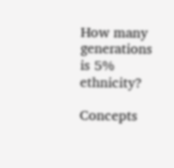How many generations is 5% ethnicity?

Concepts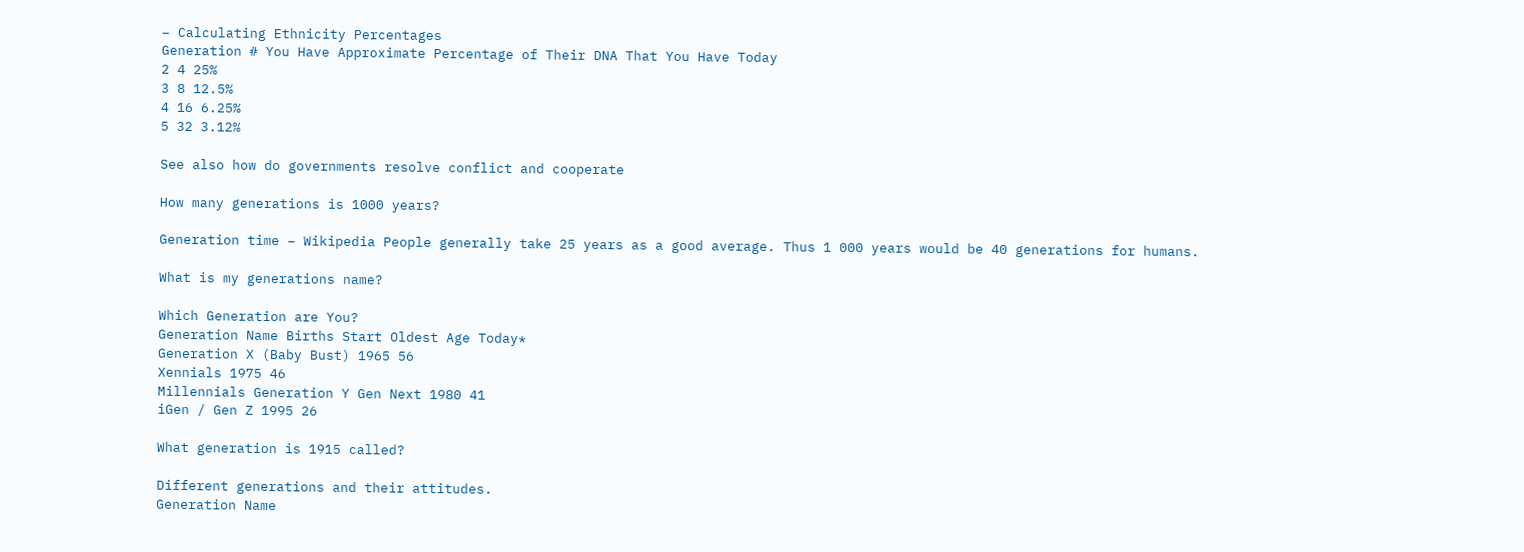– Calculating Ethnicity Percentages
Generation # You Have Approximate Percentage of Their DNA That You Have Today
2 4 25%
3 8 12.5%
4 16 6.25%
5 32 3.12%

See also how do governments resolve conflict and cooperate

How many generations is 1000 years?

Generation time – Wikipedia People generally take 25 years as a good average. Thus 1 000 years would be 40 generations for humans.

What is my generations name?

Which Generation are You?
Generation Name Births Start Oldest Age Today*
Generation X (Baby Bust) 1965 56
Xennials 1975 46
Millennials Generation Y Gen Next 1980 41
iGen / Gen Z 1995 26

What generation is 1915 called?

Different generations and their attitudes.
Generation Name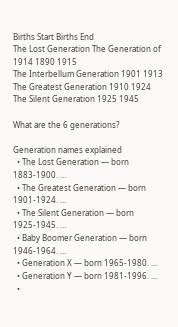Births Start Births End
The Lost Generation The Generation of 1914 1890 1915
The Interbellum Generation 1901 1913
The Greatest Generation 1910 1924
The Silent Generation 1925 1945

What are the 6 generations?

Generation names explained
  • The Lost Generation — born 1883-1900. …
  • The Greatest Generation — born 1901-1924. …
  • The Silent Generation — born 1925-1945. …
  • Baby Boomer Generation — born 1946-1964. …
  • Generation X — born 1965-1980. …
  • Generation Y — born 1981-1996. …
  •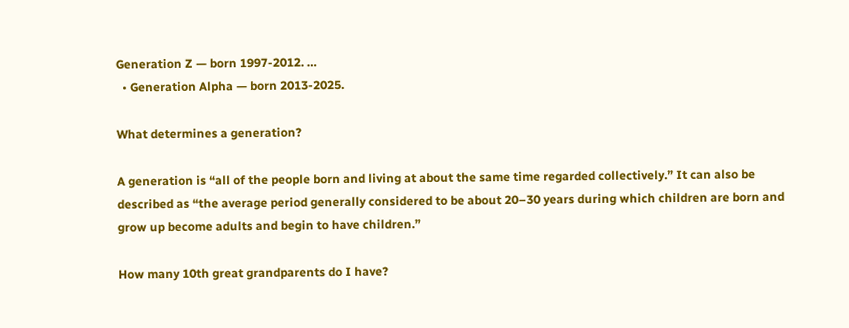Generation Z — born 1997-2012. …
  • Generation Alpha — born 2013-2025.

What determines a generation?

A generation is “all of the people born and living at about the same time regarded collectively.” It can also be described as “the average period generally considered to be about 20–30 years during which children are born and grow up become adults and begin to have children.”

How many 10th great grandparents do I have?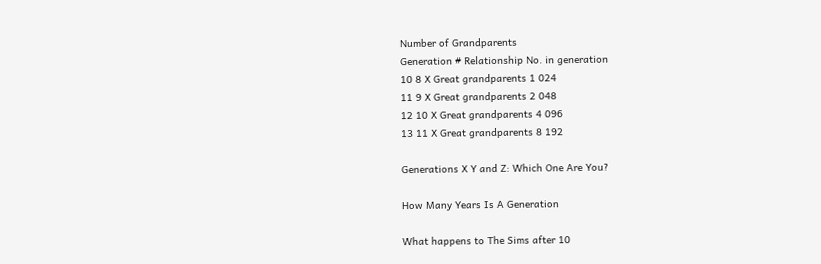Number of Grandparents
Generation # Relationship No. in generation
10 8 X Great grandparents 1 024
11 9 X Great grandparents 2 048
12 10 X Great grandparents 4 096
13 11 X Great grandparents 8 192

Generations X Y and Z: Which One Are You?

How Many Years Is A Generation

What happens to The Sims after 10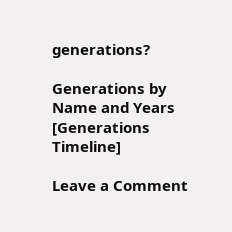generations?

Generations by Name and Years [Generations Timeline]

Leave a Comment